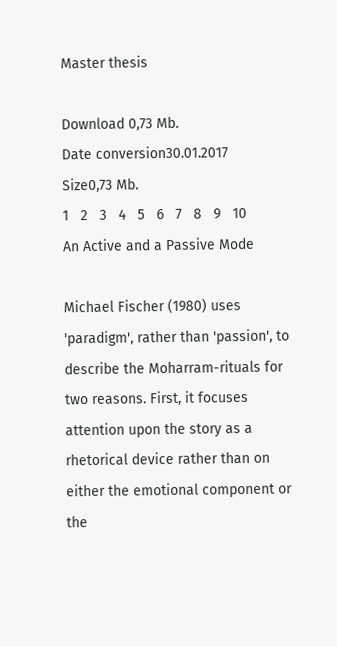Master thesis

Download 0,73 Mb.
Date conversion30.01.2017
Size0,73 Mb.
1   2   3   4   5   6   7   8   9   10
An Active and a Passive Mode

Michael Fischer (1980) uses 'paradigm', rather than 'passion', to describe the Moharram-rituals for two reasons. First, it focuses attention upon the story as a rhetorical device rather than on either the emotional component or the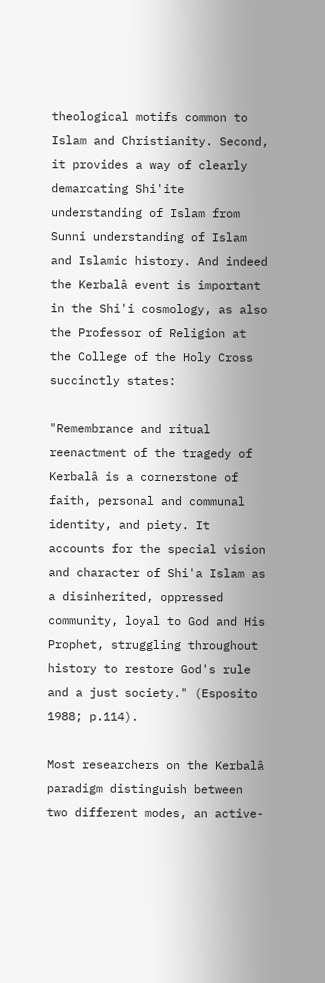theological motifs common to Islam and Christianity. Second, it provides a way of clearly demarcating Shi'ite understanding of Islam from Sunni understanding of Islam and Islamic history. And indeed the Kerbalâ event is important in the Shi'i cosmology, as also the Professor of Religion at the College of the Holy Cross succinctly states:

"Remembrance and ritual reenactment of the tragedy of Kerbalâ is a cornerstone of faith, personal and communal identity, and piety. It accounts for the special vision and character of Shi'a Islam as a disinherited, oppressed community, loyal to God and His Prophet, struggling throughout history to restore God's rule and a just society." (Esposito 1988; p.114).

Most researchers on the Kerbalâ paradigm distinguish between two different modes, an active-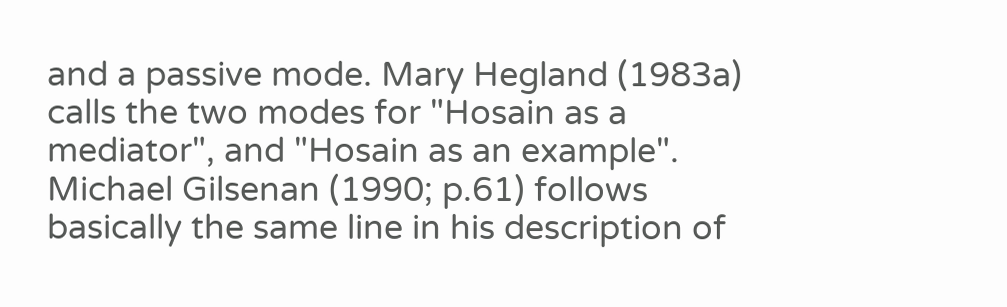and a passive mode. Mary Hegland (1983a) calls the two modes for "Hosain as a mediator", and "Hosain as an example". Michael Gilsenan (1990; p.61) follows basically the same line in his description of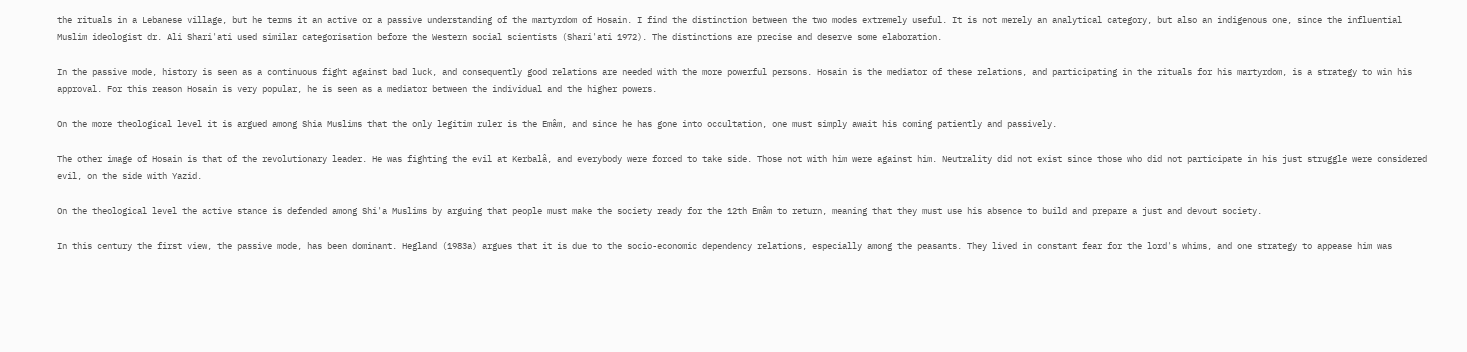the rituals in a Lebanese village, but he terms it an active or a passive understanding of the martyrdom of Hosain. I find the distinction between the two modes extremely useful. It is not merely an analytical category, but also an indigenous one, since the influential Muslim ideologist dr. Ali Shari'ati used similar categorisation before the Western social scientists (Shari'ati 1972). The distinctions are precise and deserve some elaboration.

In the passive mode, history is seen as a continuous fight against bad luck, and consequently good relations are needed with the more powerful persons. Hosain is the mediator of these relations, and participating in the rituals for his martyrdom, is a strategy to win his approval. For this reason Hosain is very popular, he is seen as a mediator between the individual and the higher powers.

On the more theological level it is argued among Shia Muslims that the only legitim ruler is the Emâm, and since he has gone into occultation, one must simply await his coming patiently and passively.

The other image of Hosain is that of the revolutionary leader. He was fighting the evil at Kerbalâ, and everybody were forced to take side. Those not with him were against him. Neutrality did not exist since those who did not participate in his just struggle were considered evil, on the side with Yazid.

On the theological level the active stance is defended among Shi'a Muslims by arguing that people must make the society ready for the 12th Emâm to return, meaning that they must use his absence to build and prepare a just and devout society.

In this century the first view, the passive mode, has been dominant. Hegland (1983a) argues that it is due to the socio-economic dependency relations, especially among the peasants. They lived in constant fear for the lord's whims, and one strategy to appease him was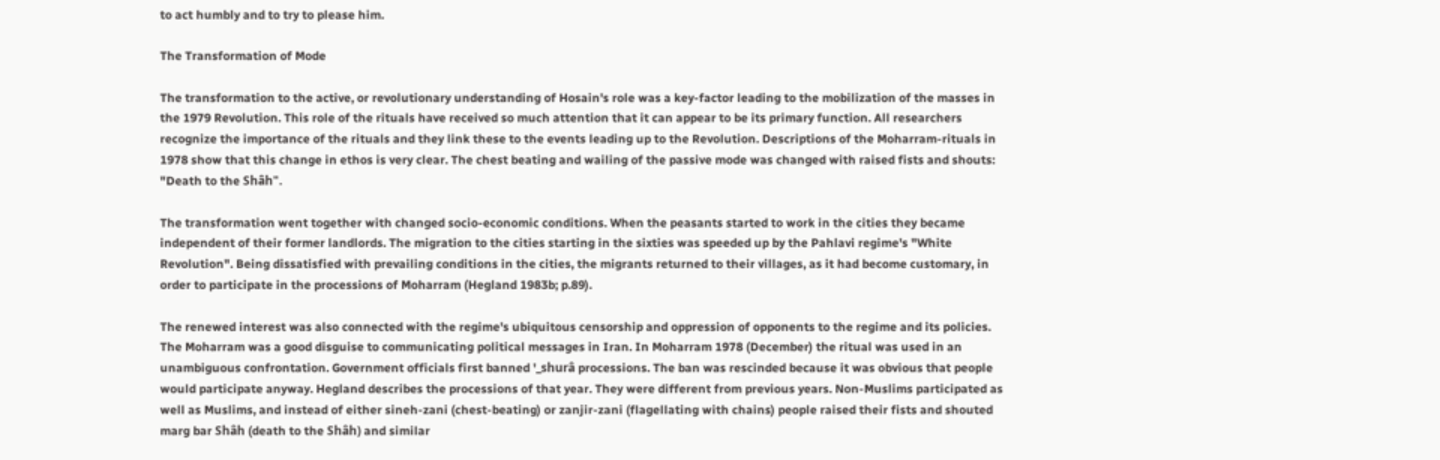to act humbly and to try to please him.

The Transformation of Mode

The transformation to the active, or revolutionary understanding of Hosain's role was a key-factor leading to the mobilization of the masses in the 1979 Revolution. This role of the rituals have received so much attention that it can appear to be its primary function. All researchers recognize the importance of the rituals and they link these to the events leading up to the Revolution. Descriptions of the Moharram-rituals in 1978 show that this change in ethos is very clear. The chest beating and wailing of the passive mode was changed with raised fists and shouts: "Death to the Shâh".

The transformation went together with changed socio-economic conditions. When the peasants started to work in the cities they became independent of their former landlords. The migration to the cities starting in the sixties was speeded up by the Pahlavi regime's "White Revolution". Being dissatisfied with prevailing conditions in the cities, the migrants returned to their villages, as it had become customary, in order to participate in the processions of Moharram (Hegland 1983b; p.89).

The renewed interest was also connected with the regime's ubiquitous censorship and oppression of opponents to the regime and its policies. The Moharram was a good disguise to communicating political messages in Iran. In Moharram 1978 (December) the ritual was used in an unambiguous confrontation. Government officials first banned '_shurâ processions. The ban was rescinded because it was obvious that people would participate anyway. Hegland describes the processions of that year. They were different from previous years. Non-Muslims participated as well as Muslims, and instead of either sineh-zani (chest-beating) or zanjir-zani (flagellating with chains) people raised their fists and shouted marg bar Shâh (death to the Shâh) and similar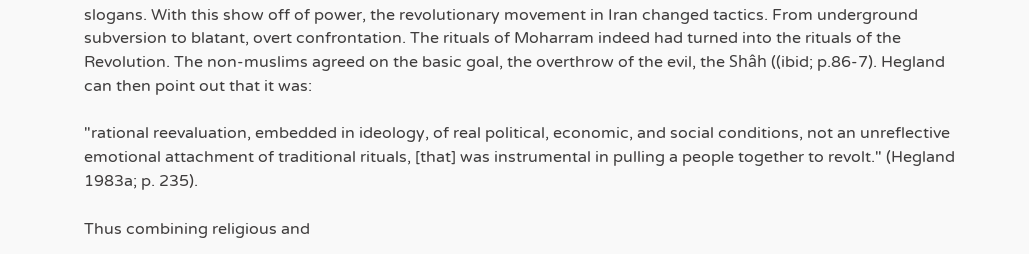slogans. With this show off of power, the revolutionary movement in Iran changed tactics. From underground subversion to blatant, overt confrontation. The rituals of Moharram indeed had turned into the rituals of the Revolution. The non-muslims agreed on the basic goal, the overthrow of the evil, the Shâh ((ibid; p.86-7). Hegland can then point out that it was:

"rational reevaluation, embedded in ideology, of real political, economic, and social conditions, not an unreflective emotional attachment of traditional rituals, [that] was instrumental in pulling a people together to revolt." (Hegland 1983a; p. 235).

Thus combining religious and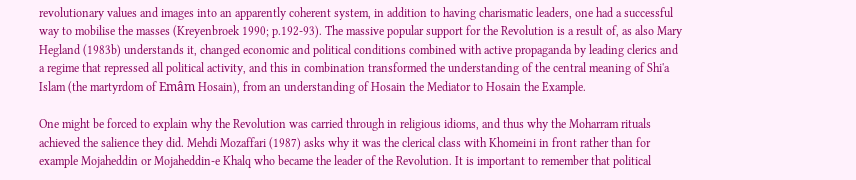revolutionary values and images into an apparently coherent system, in addition to having charismatic leaders, one had a successful way to mobilise the masses (Kreyenbroek 1990; p.192-93). The massive popular support for the Revolution is a result of, as also Mary Hegland (1983b) understands it, changed economic and political conditions combined with active propaganda by leading clerics and a regime that repressed all political activity, and this in combination transformed the understanding of the central meaning of Shi'a Islam (the martyrdom of Emâm Hosain), from an understanding of Hosain the Mediator to Hosain the Example.

One might be forced to explain why the Revolution was carried through in religious idioms, and thus why the Moharram rituals achieved the salience they did. Mehdi Mozaffari (1987) asks why it was the clerical class with Khomeini in front rather than for example Mojaheddin or Mojaheddin-e Khalq who became the leader of the Revolution. It is important to remember that political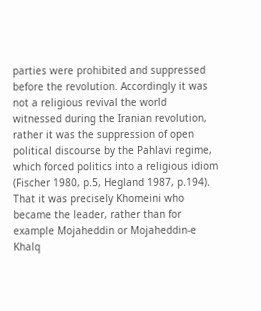parties were prohibited and suppressed before the revolution. Accordingly it was not a religious revival the world witnessed during the Iranian revolution, rather it was the suppression of open political discourse by the Pahlavi regime, which forced politics into a religious idiom (Fischer 1980, p.5, Hegland 1987, p.194). That it was precisely Khomeini who became the leader, rather than for example Mojaheddin or Mojaheddin-e Khalq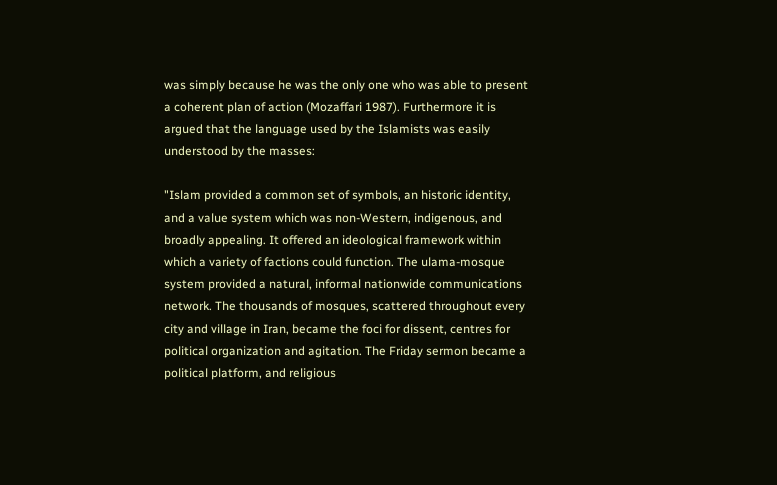was simply because he was the only one who was able to present a coherent plan of action (Mozaffari 1987). Furthermore it is argued that the language used by the Islamists was easily understood by the masses:

"Islam provided a common set of symbols, an historic identity, and a value system which was non-Western, indigenous, and broadly appealing. It offered an ideological framework within which a variety of factions could function. The ulama-mosque system provided a natural, informal nationwide communications network. The thousands of mosques, scattered throughout every city and village in Iran, became the foci for dissent, centres for political organization and agitation. The Friday sermon became a political platform, and religious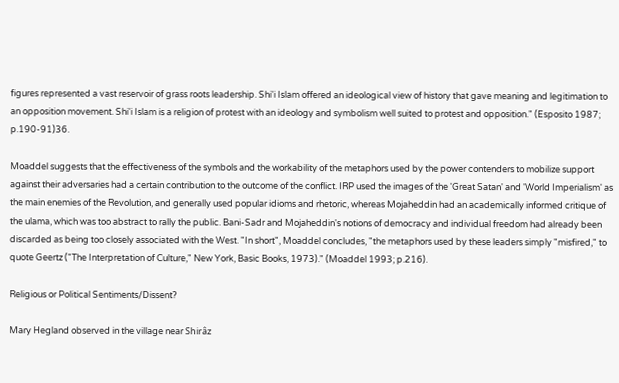figures represented a vast reservoir of grass roots leadership. Shi'i Islam offered an ideological view of history that gave meaning and legitimation to an opposition movement. Shi'i Islam is a religion of protest with an ideology and symbolism well suited to protest and opposition." (Esposito 1987; p.190-91)36.

Moaddel suggests that the effectiveness of the symbols and the workability of the metaphors used by the power contenders to mobilize support against their adversaries had a certain contribution to the outcome of the conflict. IRP used the images of the 'Great Satan' and 'World Imperialism' as the main enemies of the Revolution, and generally used popular idioms and rhetoric, whereas Mojaheddin had an academically informed critique of the ulama, which was too abstract to rally the public. Bani-Sadr and Mojaheddin's notions of democracy and individual freedom had already been discarded as being too closely associated with the West. "In short", Moaddel concludes, "the metaphors used by these leaders simply "misfired," to quote Geertz ("The Interpretation of Culture," New York, Basic Books, 1973)." (Moaddel 1993; p.216).

Religious or Political Sentiments/Dissent?

Mary Hegland observed in the village near Shirâz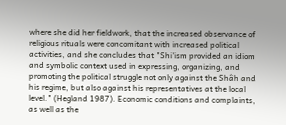where she did her fieldwork, that the increased observance of religious rituals were concomitant with increased political activities, and she concludes that "Shi'ism provided an idiom and symbolic context used in expressing, organizing, and promoting the political struggle not only against the Shâh and his regime, but also against his representatives at the local level." (Hegland 1987). Economic conditions and complaints, as well as the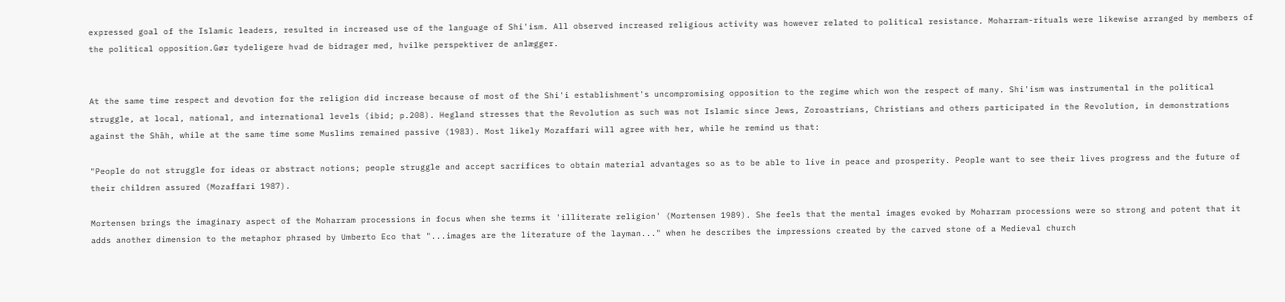expressed goal of the Islamic leaders, resulted in increased use of the language of Shi'ism. All observed increased religious activity was however related to political resistance. Moharram-rituals were likewise arranged by members of the political opposition.Gør tydeligere hvad de bidrager med, hvilke perspektiver de anlægger.


At the same time respect and devotion for the religion did increase because of most of the Shi'i establishment's uncompromising opposition to the regime which won the respect of many. Shi'ism was instrumental in the political struggle, at local, national, and international levels (ibid; p.208). Hegland stresses that the Revolution as such was not Islamic since Jews, Zoroastrians, Christians and others participated in the Revolution, in demonstrations against the Shâh, while at the same time some Muslims remained passive (1983). Most likely Mozaffari will agree with her, while he remind us that:

"People do not struggle for ideas or abstract notions; people struggle and accept sacrifices to obtain material advantages so as to be able to live in peace and prosperity. People want to see their lives progress and the future of their children assured (Mozaffari 1987).

Mortensen brings the imaginary aspect of the Moharram processions in focus when she terms it 'illiterate religion' (Mortensen 1989). She feels that the mental images evoked by Moharram processions were so strong and potent that it adds another dimension to the metaphor phrased by Umberto Eco that "...images are the literature of the layman..." when he describes the impressions created by the carved stone of a Medieval church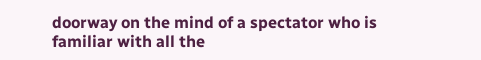doorway on the mind of a spectator who is familiar with all the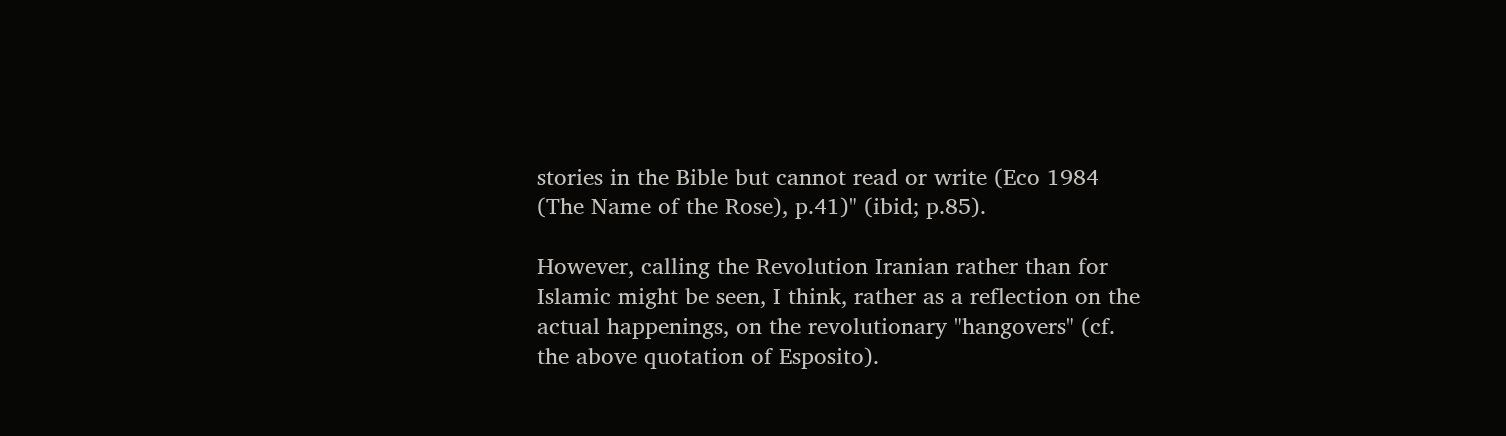stories in the Bible but cannot read or write (Eco 1984 (The Name of the Rose), p.41)" (ibid; p.85).

However, calling the Revolution Iranian rather than for Islamic might be seen, I think, rather as a reflection on the actual happenings, on the revolutionary "hangovers" (cf. the above quotation of Esposito).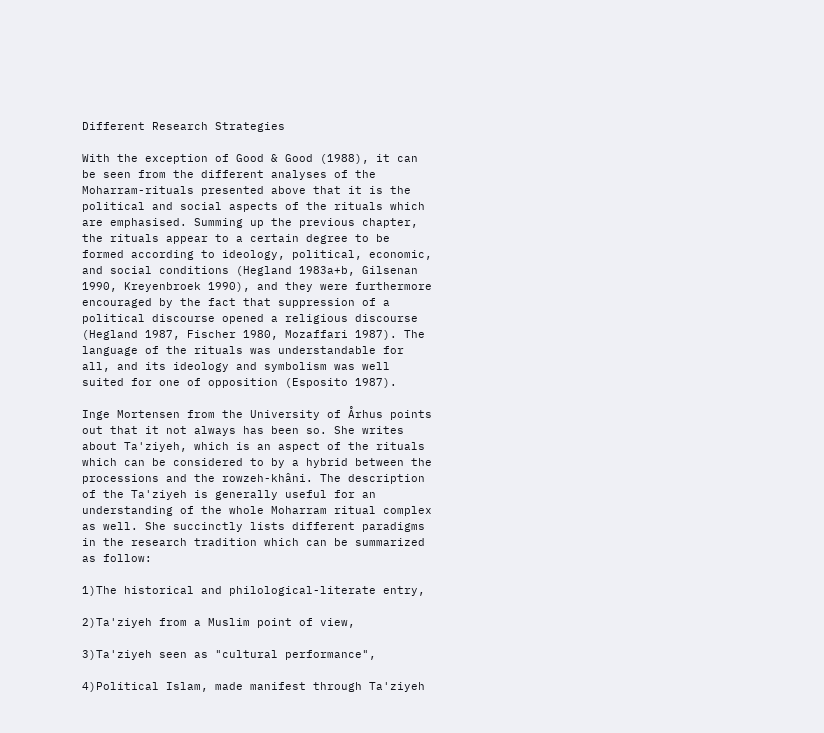Different Research Strategies

With the exception of Good & Good (1988), it can be seen from the different analyses of the Moharram-rituals presented above that it is the political and social aspects of the rituals which are emphasised. Summing up the previous chapter, the rituals appear to a certain degree to be formed according to ideology, political, economic, and social conditions (Hegland 1983a+b, Gilsenan 1990, Kreyenbroek 1990), and they were furthermore encouraged by the fact that suppression of a political discourse opened a religious discourse (Hegland 1987, Fischer 1980, Mozaffari 1987). The language of the rituals was understandable for all, and its ideology and symbolism was well suited for one of opposition (Esposito 1987).

Inge Mortensen from the University of Århus points out that it not always has been so. She writes about Ta'ziyeh, which is an aspect of the rituals which can be considered to by a hybrid between the processions and the rowzeh-khâni. The description of the Ta'ziyeh is generally useful for an understanding of the whole Moharram ritual complex as well. She succinctly lists different paradigms in the research tradition which can be summarized as follow:

1)The historical and philological-literate entry,

2)Ta'ziyeh from a Muslim point of view,

3)Ta'ziyeh seen as "cultural performance",

4)Political Islam, made manifest through Ta'ziyeh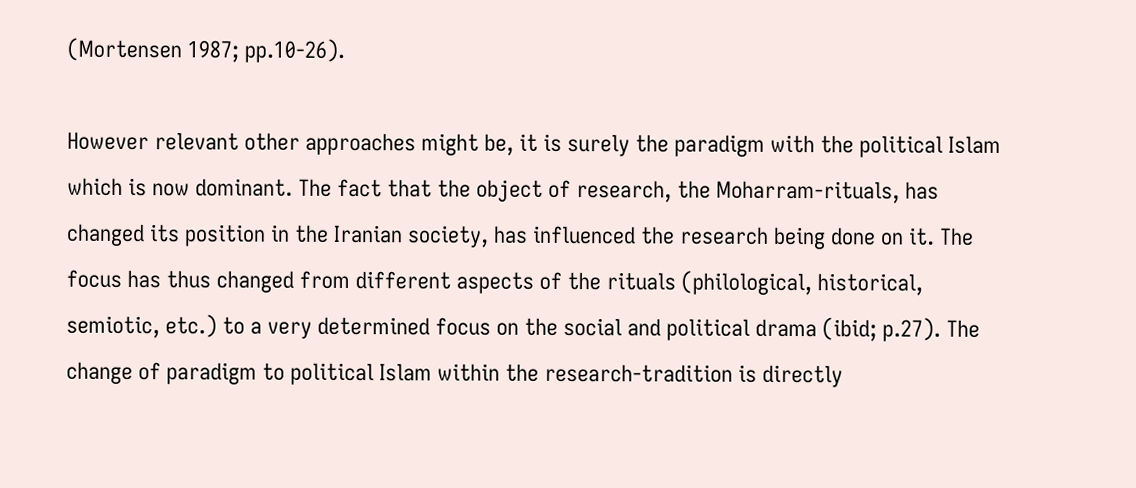(Mortensen 1987; pp.10-26).

However relevant other approaches might be, it is surely the paradigm with the political Islam which is now dominant. The fact that the object of research, the Moharram-rituals, has changed its position in the Iranian society, has influenced the research being done on it. The focus has thus changed from different aspects of the rituals (philological, historical, semiotic, etc.) to a very determined focus on the social and political drama (ibid; p.27). The change of paradigm to political Islam within the research-tradition is directly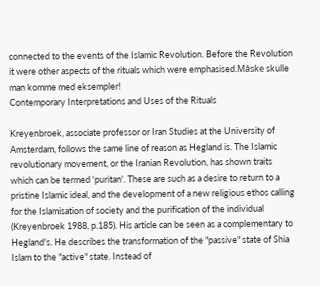connected to the events of the Islamic Revolution. Before the Revolution it were other aspects of the rituals which were emphasised.Måske skulle man komme med eksempler!
Contemporary Interpretations and Uses of the Rituals

Kreyenbroek, associate professor or Iran Studies at the University of Amsterdam, follows the same line of reason as Hegland is. The Islamic revolutionary movement, or the Iranian Revolution, has shown traits which can be termed 'puritan'. These are such as a desire to return to a pristine Islamic ideal, and the development of a new religious ethos calling for the Islamisation of society and the purification of the individual (Kreyenbroek 1988, p.185). His article can be seen as a complementary to Hegland's. He describes the transformation of the "passive" state of Shia Islam to the "active" state. Instead of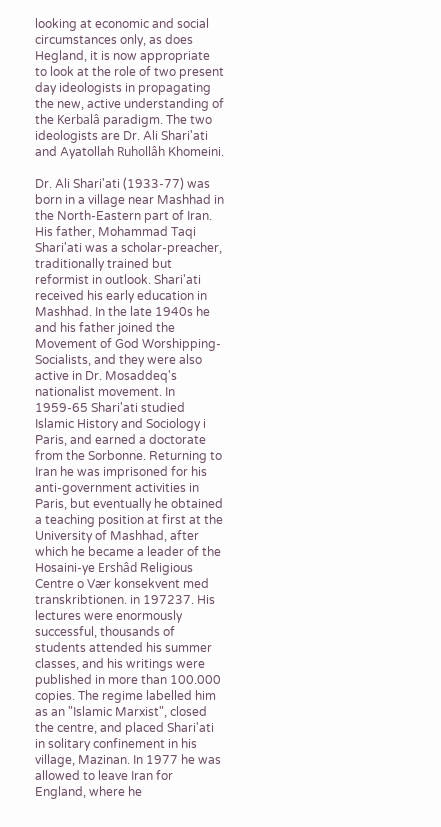looking at economic and social circumstances only, as does Hegland, it is now appropriate to look at the role of two present day ideologists in propagating the new, active understanding of the Kerbalâ paradigm. The two ideologists are Dr. Ali Shari'ati and Ayatollah Ruhollâh Khomeini.

Dr. Ali Shari'ati (1933-77) was born in a village near Mashhad in the North-Eastern part of Iran. His father, Mohammad Taqi Shari'ati was a scholar-preacher, traditionally trained but reformist in outlook. Shari'ati received his early education in Mashhad. In the late 1940s he and his father joined the Movement of God Worshipping-Socialists, and they were also active in Dr. Mosaddeq's nationalist movement. In 1959-65 Shari'ati studied Islamic History and Sociology i Paris, and earned a doctorate from the Sorbonne. Returning to Iran he was imprisoned for his anti-government activities in Paris, but eventually he obtained a teaching position at first at the University of Mashhad, after which he became a leader of the Hosaini-ye Ershâd Religious Centre o Vær konsekvent med transkribtionen. in 197237. His lectures were enormously successful, thousands of students attended his summer classes, and his writings were published in more than 100.000 copies. The regime labelled him as an "Islamic Marxist", closed the centre, and placed Shari'ati in solitary confinement in his village, Mazinan. In 1977 he was allowed to leave Iran for England, where he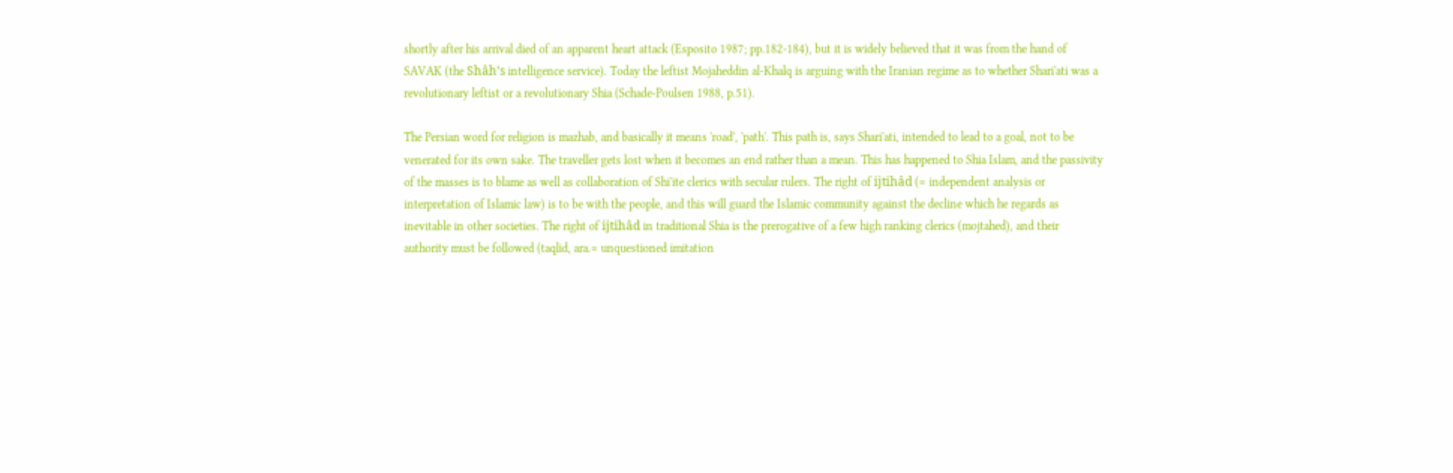shortly after his arrival died of an apparent heart attack (Esposito 1987; pp.182-184), but it is widely believed that it was from the hand of SAVAK (the Shâh's intelligence service). Today the leftist Mojaheddin al-Khalq is arguing with the Iranian regime as to whether Shari'ati was a revolutionary leftist or a revolutionary Shia (Schade-Poulsen 1988, p.51).

The Persian word for religion is mazhab, and basically it means 'road', 'path'. This path is, says Shari'ati, intended to lead to a goal, not to be venerated for its own sake. The traveller gets lost when it becomes an end rather than a mean. This has happened to Shia Islam, and the passivity of the masses is to blame as well as collaboration of Shi'ite clerics with secular rulers. The right of ijtihâd (= independent analysis or interpretation of Islamic law) is to be with the people, and this will guard the Islamic community against the decline which he regards as inevitable in other societies. The right of ijtihâd in traditional Shia is the prerogative of a few high ranking clerics (mojtahed), and their authority must be followed (taqlid, ara.= unquestioned imitation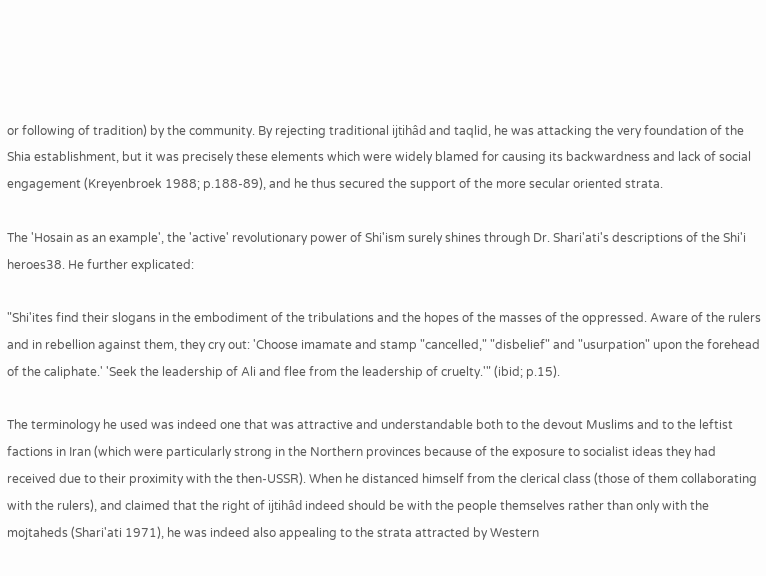or following of tradition) by the community. By rejecting traditional ijtihâd and taqlid, he was attacking the very foundation of the Shia establishment, but it was precisely these elements which were widely blamed for causing its backwardness and lack of social engagement (Kreyenbroek 1988; p.188-89), and he thus secured the support of the more secular oriented strata.

The 'Hosain as an example', the 'active' revolutionary power of Shi'ism surely shines through Dr. Shari'ati's descriptions of the Shi'i heroes38. He further explicated:

"Shi'ites find their slogans in the embodiment of the tribulations and the hopes of the masses of the oppressed. Aware of the rulers and in rebellion against them, they cry out: 'Choose imamate and stamp "cancelled," "disbelief" and "usurpation" upon the forehead of the caliphate.' 'Seek the leadership of Ali and flee from the leadership of cruelty.'" (ibid; p.15).

The terminology he used was indeed one that was attractive and understandable both to the devout Muslims and to the leftist factions in Iran (which were particularly strong in the Northern provinces because of the exposure to socialist ideas they had received due to their proximity with the then-USSR). When he distanced himself from the clerical class (those of them collaborating with the rulers), and claimed that the right of ijtihâd indeed should be with the people themselves rather than only with the mojtaheds (Shari'ati 1971), he was indeed also appealing to the strata attracted by Western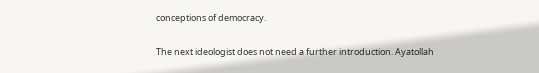conceptions of democracy.

The next ideologist does not need a further introduction. Ayatollah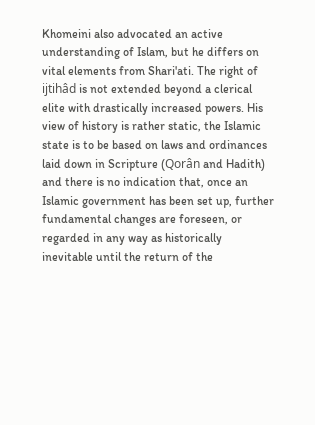Khomeini also advocated an active understanding of Islam, but he differs on vital elements from Shari'ati. The right of ijtihâd is not extended beyond a clerical elite with drastically increased powers. His view of history is rather static, the Islamic state is to be based on laws and ordinances laid down in Scripture (Qorân and Hadith) and there is no indication that, once an Islamic government has been set up, further fundamental changes are foreseen, or regarded in any way as historically inevitable until the return of the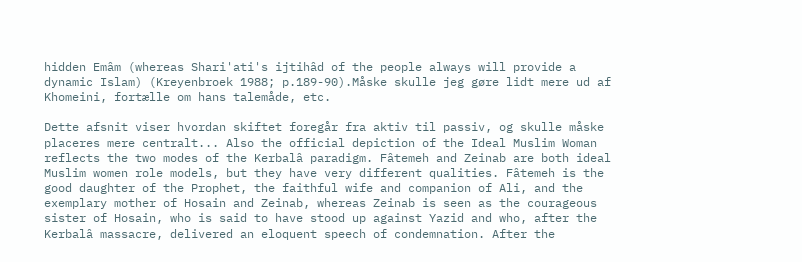hidden Emâm (whereas Shari'ati's ijtihâd of the people always will provide a dynamic Islam) (Kreyenbroek 1988; p.189-90).Måske skulle jeg gøre lidt mere ud af Khomeini, fortælle om hans talemåde, etc.

Dette afsnit viser hvordan skiftet foregår fra aktiv til passiv, og skulle måske placeres mere centralt... Also the official depiction of the Ideal Muslim Woman reflects the two modes of the Kerbalâ paradigm. Fâtemeh and Zeinab are both ideal Muslim women role models, but they have very different qualities. Fâtemeh is the good daughter of the Prophet, the faithful wife and companion of Ali, and the exemplary mother of Hosain and Zeinab, whereas Zeinab is seen as the courageous sister of Hosain, who is said to have stood up against Yazid and who, after the Kerbalâ massacre, delivered an eloquent speech of condemnation. After the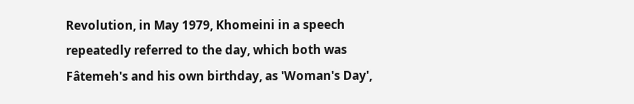Revolution, in May 1979, Khomeini in a speech repeatedly referred to the day, which both was Fâtemeh's and his own birthday, as 'Woman's Day',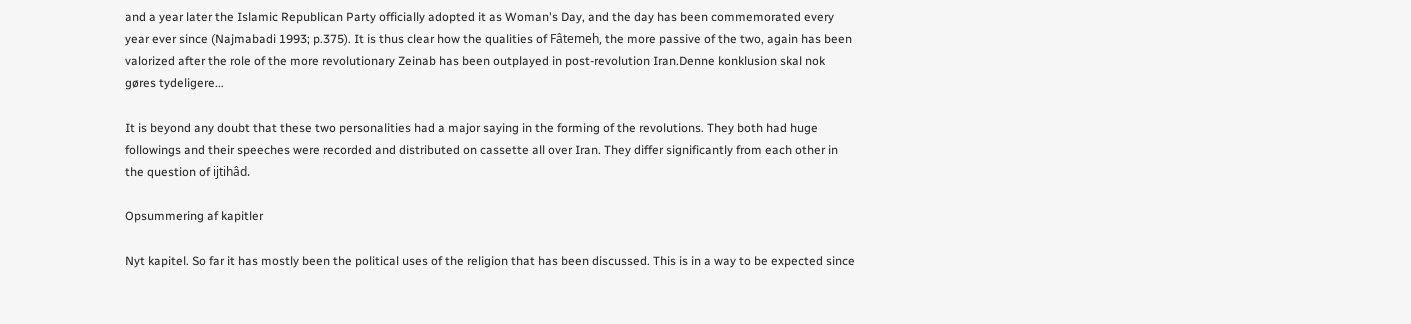and a year later the Islamic Republican Party officially adopted it as Woman's Day, and the day has been commemorated every year ever since (Najmabadi 1993; p.375). It is thus clear how the qualities of Fâtemeh, the more passive of the two, again has been valorized after the role of the more revolutionary Zeinab has been outplayed in post-revolution Iran.Denne konklusion skal nok gøres tydeligere...

It is beyond any doubt that these two personalities had a major saying in the forming of the revolutions. They both had huge followings and their speeches were recorded and distributed on cassette all over Iran. They differ significantly from each other in the question of ijtihâd.

Opsummering af kapitler

Nyt kapitel. So far it has mostly been the political uses of the religion that has been discussed. This is in a way to be expected since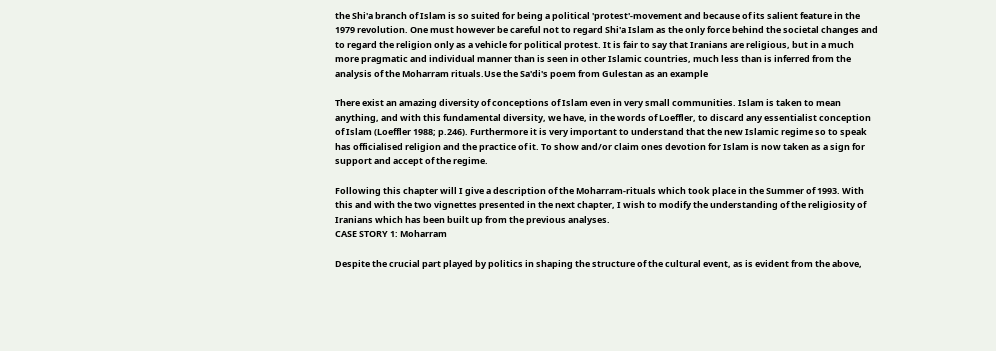the Shi'a branch of Islam is so suited for being a political 'protest'-movement and because of its salient feature in the 1979 revolution. One must however be careful not to regard Shi'a Islam as the only force behind the societal changes and to regard the religion only as a vehicle for political protest. It is fair to say that Iranians are religious, but in a much more pragmatic and individual manner than is seen in other Islamic countries, much less than is inferred from the analysis of the Moharram rituals.Use the Sa'di's poem from Gulestan as an example

There exist an amazing diversity of conceptions of Islam even in very small communities. Islam is taken to mean anything, and with this fundamental diversity, we have, in the words of Loeffler, to discard any essentialist conception of Islam (Loeffler 1988; p.246). Furthermore it is very important to understand that the new Islamic regime so to speak has officialised religion and the practice of it. To show and/or claim ones devotion for Islam is now taken as a sign for support and accept of the regime.

Following this chapter will I give a description of the Moharram-rituals which took place in the Summer of 1993. With this and with the two vignettes presented in the next chapter, I wish to modify the understanding of the religiosity of Iranians which has been built up from the previous analyses.
CASE STORY 1: Moharram

Despite the crucial part played by politics in shaping the structure of the cultural event, as is evident from the above,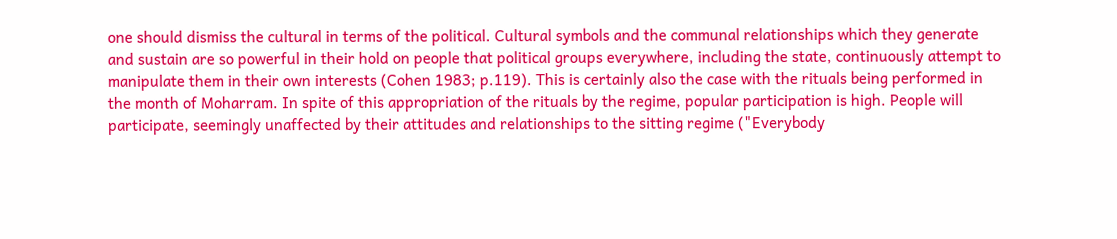one should dismiss the cultural in terms of the political. Cultural symbols and the communal relationships which they generate and sustain are so powerful in their hold on people that political groups everywhere, including the state, continuously attempt to manipulate them in their own interests (Cohen 1983; p.119). This is certainly also the case with the rituals being performed in the month of Moharram. In spite of this appropriation of the rituals by the regime, popular participation is high. People will participate, seemingly unaffected by their attitudes and relationships to the sitting regime ("Everybody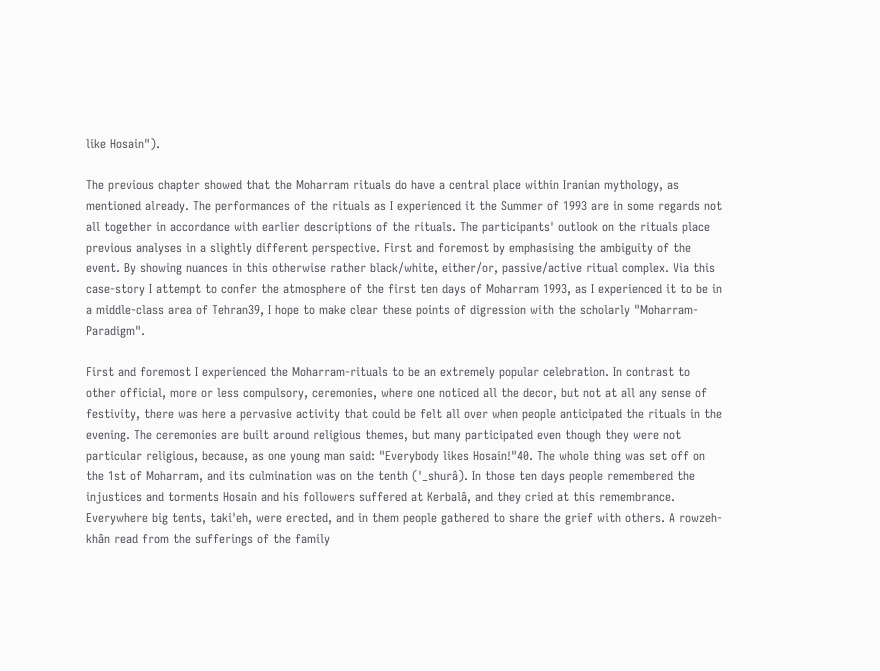like Hosain").

The previous chapter showed that the Moharram rituals do have a central place within Iranian mythology, as mentioned already. The performances of the rituals as I experienced it the Summer of 1993 are in some regards not all together in accordance with earlier descriptions of the rituals. The participants' outlook on the rituals place previous analyses in a slightly different perspective. First and foremost by emphasising the ambiguity of the event. By showing nuances in this otherwise rather black/white, either/or, passive/active ritual complex. Via this case-story I attempt to confer the atmosphere of the first ten days of Moharram 1993, as I experienced it to be in a middle-class area of Tehran39, I hope to make clear these points of digression with the scholarly "Moharram-Paradigm".

First and foremost I experienced the Moharram-rituals to be an extremely popular celebration. In contrast to other official, more or less compulsory, ceremonies, where one noticed all the decor, but not at all any sense of festivity, there was here a pervasive activity that could be felt all over when people anticipated the rituals in the evening. The ceremonies are built around religious themes, but many participated even though they were not particular religious, because, as one young man said: "Everybody likes Hosain!"40. The whole thing was set off on the 1st of Moharram, and its culmination was on the tenth ('_shurâ). In those ten days people remembered the injustices and torments Hosain and his followers suffered at Kerbalâ, and they cried at this remembrance. Everywhere big tents, taki'eh, were erected, and in them people gathered to share the grief with others. A rowzeh-khân read from the sufferings of the family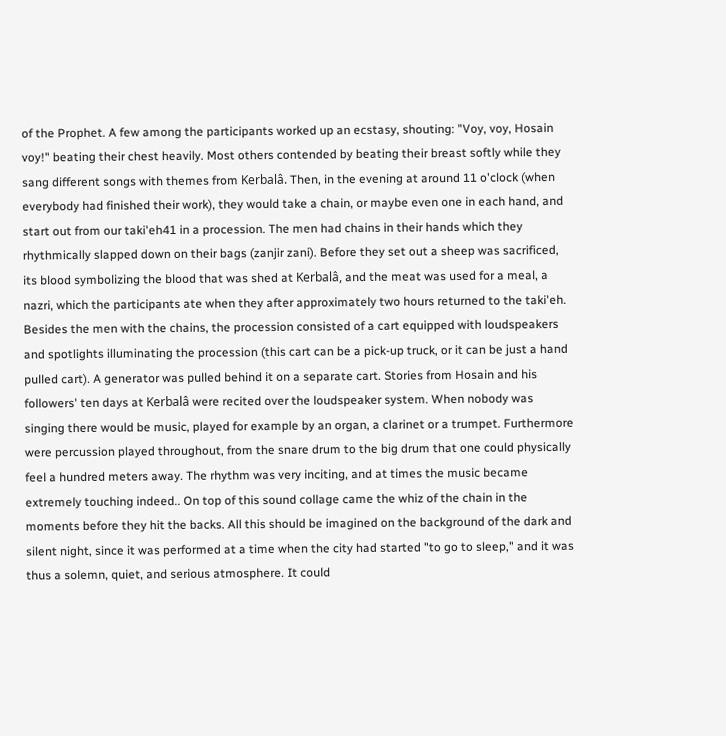of the Prophet. A few among the participants worked up an ecstasy, shouting: "Voy, voy, Hosain voy!" beating their chest heavily. Most others contended by beating their breast softly while they sang different songs with themes from Kerbalâ. Then, in the evening at around 11 o'clock (when everybody had finished their work), they would take a chain, or maybe even one in each hand, and start out from our taki'eh41 in a procession. The men had chains in their hands which they rhythmically slapped down on their bags (zanjir zani). Before they set out a sheep was sacrificed, its blood symbolizing the blood that was shed at Kerbalâ, and the meat was used for a meal, a nazri, which the participants ate when they after approximately two hours returned to the taki'eh. Besides the men with the chains, the procession consisted of a cart equipped with loudspeakers and spotlights illuminating the procession (this cart can be a pick-up truck, or it can be just a hand pulled cart). A generator was pulled behind it on a separate cart. Stories from Hosain and his followers' ten days at Kerbalâ were recited over the loudspeaker system. When nobody was singing there would be music, played for example by an organ, a clarinet or a trumpet. Furthermore were percussion played throughout, from the snare drum to the big drum that one could physically feel a hundred meters away. The rhythm was very inciting, and at times the music became extremely touching indeed.. On top of this sound collage came the whiz of the chain in the moments before they hit the backs. All this should be imagined on the background of the dark and silent night, since it was performed at a time when the city had started "to go to sleep," and it was thus a solemn, quiet, and serious atmosphere. It could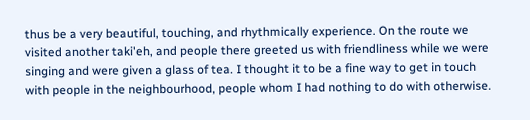thus be a very beautiful, touching, and rhythmically experience. On the route we visited another taki'eh, and people there greeted us with friendliness while we were singing and were given a glass of tea. I thought it to be a fine way to get in touch with people in the neighbourhood, people whom I had nothing to do with otherwise.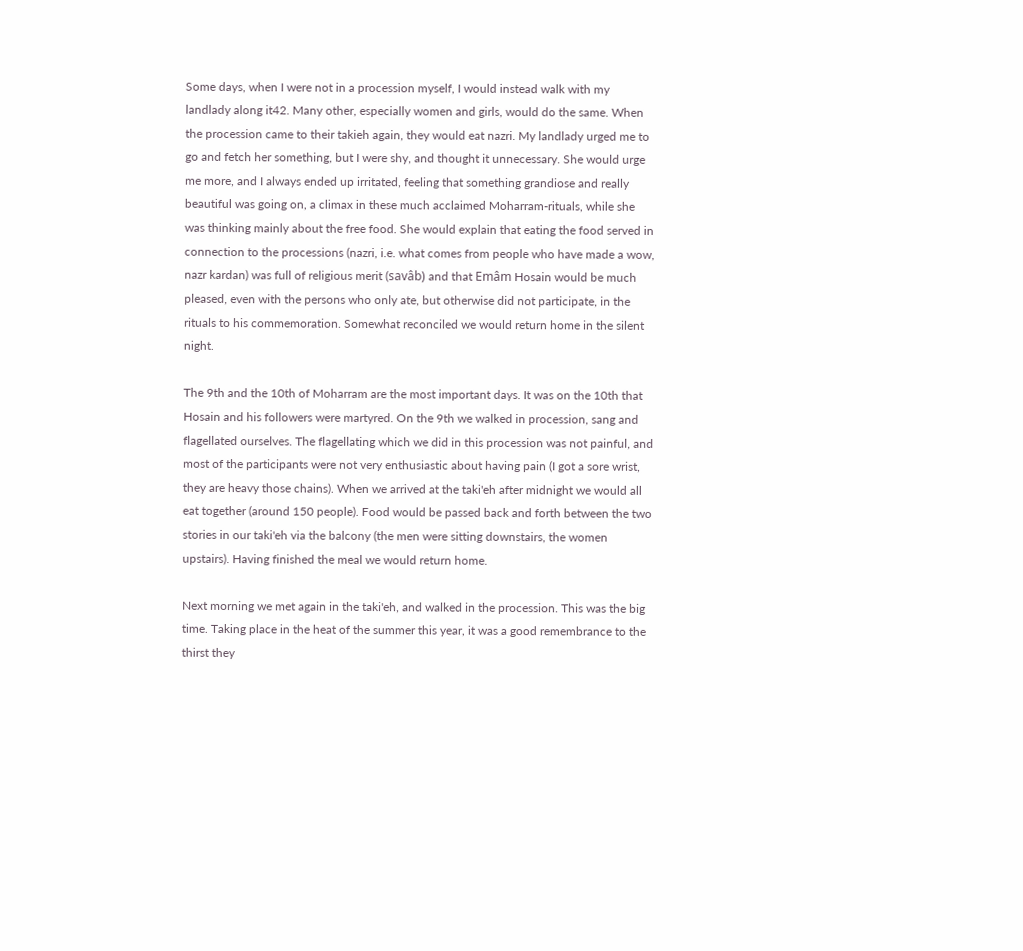Some days, when I were not in a procession myself, I would instead walk with my landlady along it42. Many other, especially women and girls, would do the same. When the procession came to their takieh again, they would eat nazri. My landlady urged me to go and fetch her something, but I were shy, and thought it unnecessary. She would urge me more, and I always ended up irritated, feeling that something grandiose and really beautiful was going on, a climax in these much acclaimed Moharram-rituals, while she was thinking mainly about the free food. She would explain that eating the food served in connection to the processions (nazri, i.e. what comes from people who have made a wow, nazr kardan) was full of religious merit (savâb) and that Emâm Hosain would be much pleased, even with the persons who only ate, but otherwise did not participate, in the rituals to his commemoration. Somewhat reconciled we would return home in the silent night.

The 9th and the 10th of Moharram are the most important days. It was on the 10th that Hosain and his followers were martyred. On the 9th we walked in procession, sang and flagellated ourselves. The flagellating which we did in this procession was not painful, and most of the participants were not very enthusiastic about having pain (I got a sore wrist, they are heavy those chains). When we arrived at the taki'eh after midnight we would all eat together (around 150 people). Food would be passed back and forth between the two stories in our taki'eh via the balcony (the men were sitting downstairs, the women upstairs). Having finished the meal we would return home.

Next morning we met again in the taki'eh, and walked in the procession. This was the big time. Taking place in the heat of the summer this year, it was a good remembrance to the thirst they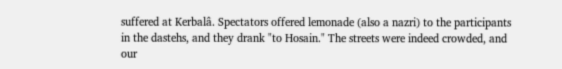suffered at Kerbalâ. Spectators offered lemonade (also a nazri) to the participants in the dastehs, and they drank "to Hosain." The streets were indeed crowded, and our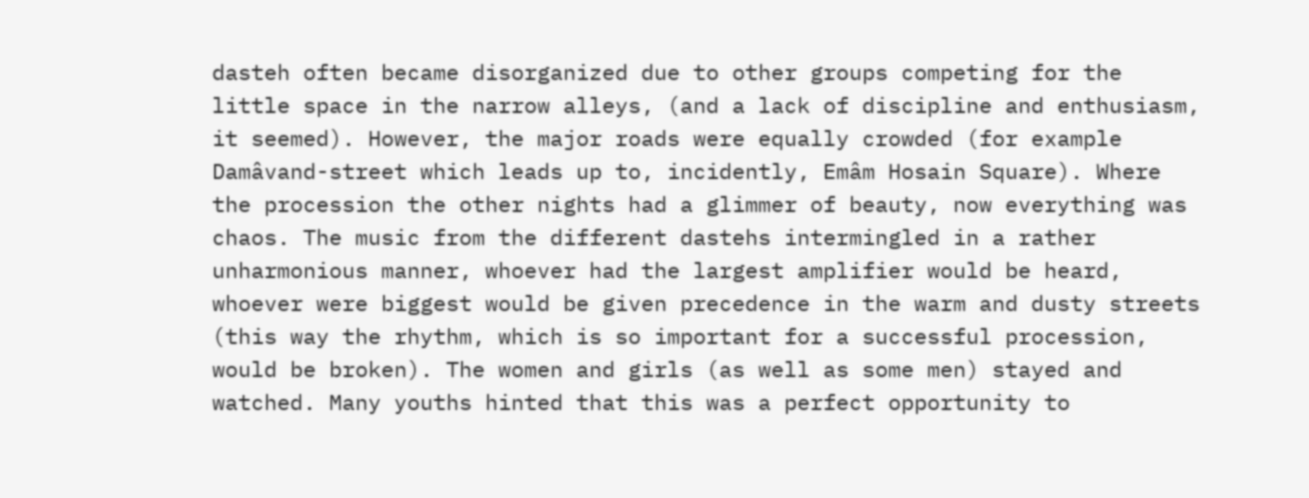dasteh often became disorganized due to other groups competing for the little space in the narrow alleys, (and a lack of discipline and enthusiasm, it seemed). However, the major roads were equally crowded (for example Damâvand-street which leads up to, incidently, Emâm Hosain Square). Where the procession the other nights had a glimmer of beauty, now everything was chaos. The music from the different dastehs intermingled in a rather unharmonious manner, whoever had the largest amplifier would be heard, whoever were biggest would be given precedence in the warm and dusty streets (this way the rhythm, which is so important for a successful procession, would be broken). The women and girls (as well as some men) stayed and watched. Many youths hinted that this was a perfect opportunity to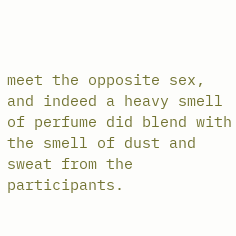meet the opposite sex, and indeed a heavy smell of perfume did blend with the smell of dust and sweat from the participants.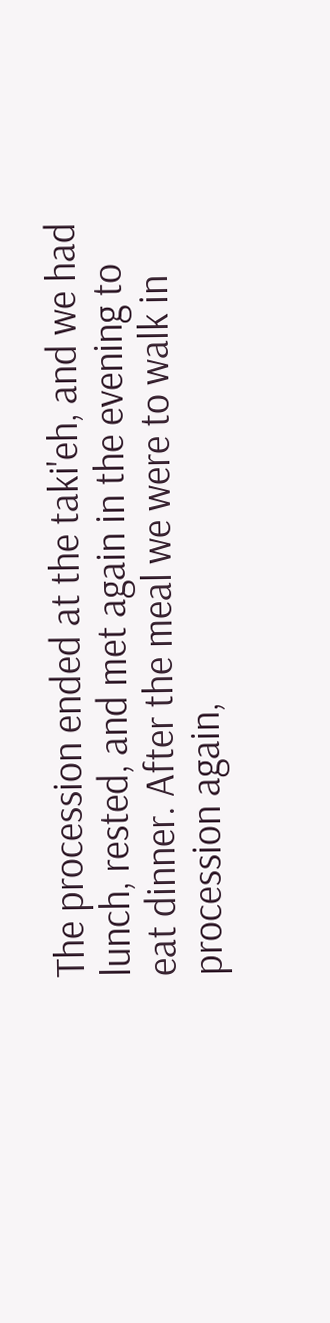The procession ended at the taki'eh, and we had lunch, rested, and met again in the evening to eat dinner. After the meal we were to walk in procession again,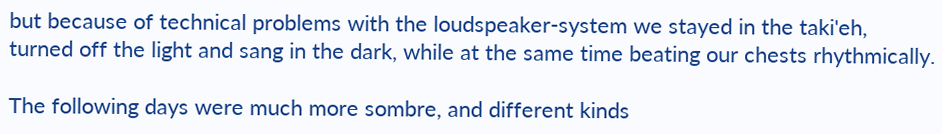but because of technical problems with the loudspeaker-system we stayed in the taki'eh, turned off the light and sang in the dark, while at the same time beating our chests rhythmically.

The following days were much more sombre, and different kinds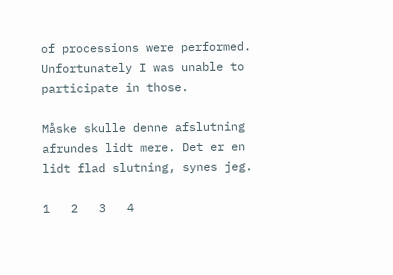of processions were performed. Unfortunately I was unable to participate in those.

Måske skulle denne afslutning afrundes lidt mere. Det er en lidt flad slutning, synes jeg.

1   2   3   4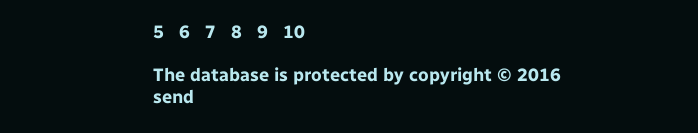5   6   7   8   9   10

The database is protected by copyright © 2016
send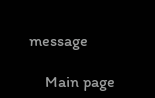message

    Main page